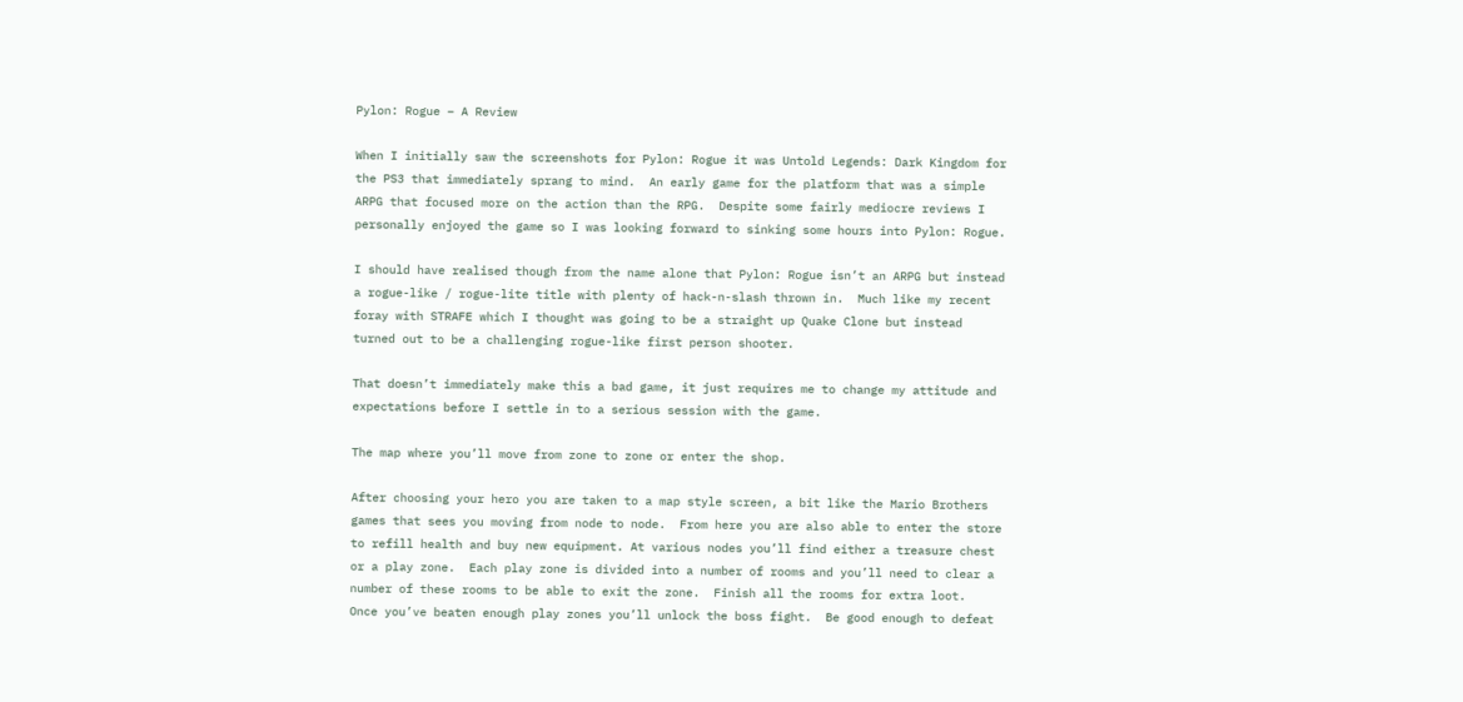Pylon: Rogue – A Review

When I initially saw the screenshots for Pylon: Rogue it was Untold Legends: Dark Kingdom for the PS3 that immediately sprang to mind.  An early game for the platform that was a simple ARPG that focused more on the action than the RPG.  Despite some fairly mediocre reviews I personally enjoyed the game so I was looking forward to sinking some hours into Pylon: Rogue.

I should have realised though from the name alone that Pylon: Rogue isn’t an ARPG but instead a rogue-like / rogue-lite title with plenty of hack-n-slash thrown in.  Much like my recent foray with STRAFE which I thought was going to be a straight up Quake Clone but instead turned out to be a challenging rogue-like first person shooter.

That doesn’t immediately make this a bad game, it just requires me to change my attitude and expectations before I settle in to a serious session with the game.

The map where you’ll move from zone to zone or enter the shop.

After choosing your hero you are taken to a map style screen, a bit like the Mario Brothers games that sees you moving from node to node.  From here you are also able to enter the store to refill health and buy new equipment. At various nodes you’ll find either a treasure chest or a play zone.  Each play zone is divided into a number of rooms and you’ll need to clear a number of these rooms to be able to exit the zone.  Finish all the rooms for extra loot.  Once you’ve beaten enough play zones you’ll unlock the boss fight.  Be good enough to defeat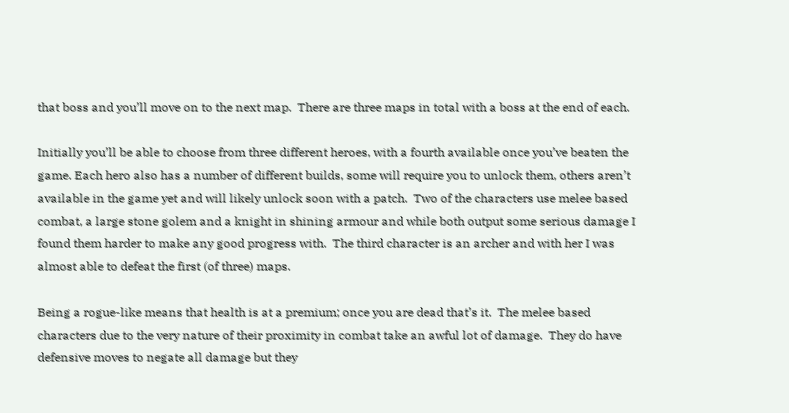that boss and you’ll move on to the next map.  There are three maps in total with a boss at the end of each.

Initially you’ll be able to choose from three different heroes, with a fourth available once you’ve beaten the game. Each hero also has a number of different builds, some will require you to unlock them, others aren’t available in the game yet and will likely unlock soon with a patch.  Two of the characters use melee based combat, a large stone golem and a knight in shining armour and while both output some serious damage I found them harder to make any good progress with.  The third character is an archer and with her I was almost able to defeat the first (of three) maps.

Being a rogue-like means that health is at a premium; once you are dead that’s it.  The melee based characters due to the very nature of their proximity in combat take an awful lot of damage.  They do have defensive moves to negate all damage but they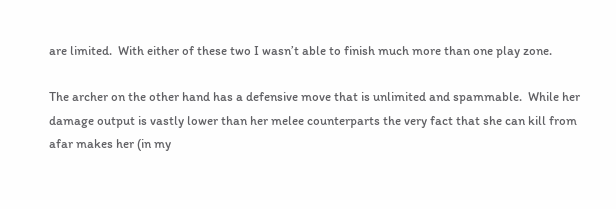are limited.  With either of these two I wasn’t able to finish much more than one play zone.

The archer on the other hand has a defensive move that is unlimited and spammable.  While her damage output is vastly lower than her melee counterparts the very fact that she can kill from afar makes her (in my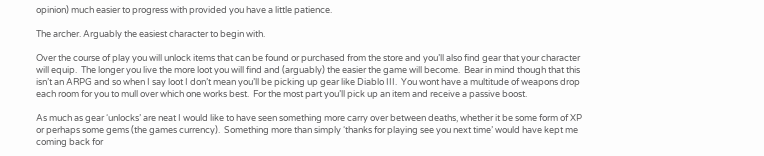opinion) much easier to progress with provided you have a little patience.

The archer. Arguably the easiest character to begin with.

Over the course of play you will unlock items that can be found or purchased from the store and you’ll also find gear that your character will equip.  The longer you live the more loot you will find and (arguably) the easier the game will become.  Bear in mind though that this isn’t an ARPG and so when I say loot I don’t mean you’ll be picking up gear like Diablo III.  You wont have a multitude of weapons drop each room for you to mull over which one works best.  For the most part you’ll pick up an item and receive a passive boost.

As much as gear ‘unlocks’ are neat I would like to have seen something more carry over between deaths, whether it be some form of XP or perhaps some gems (the games currency).  Something more than simply ‘thanks for playing see you next time’ would have kept me coming back for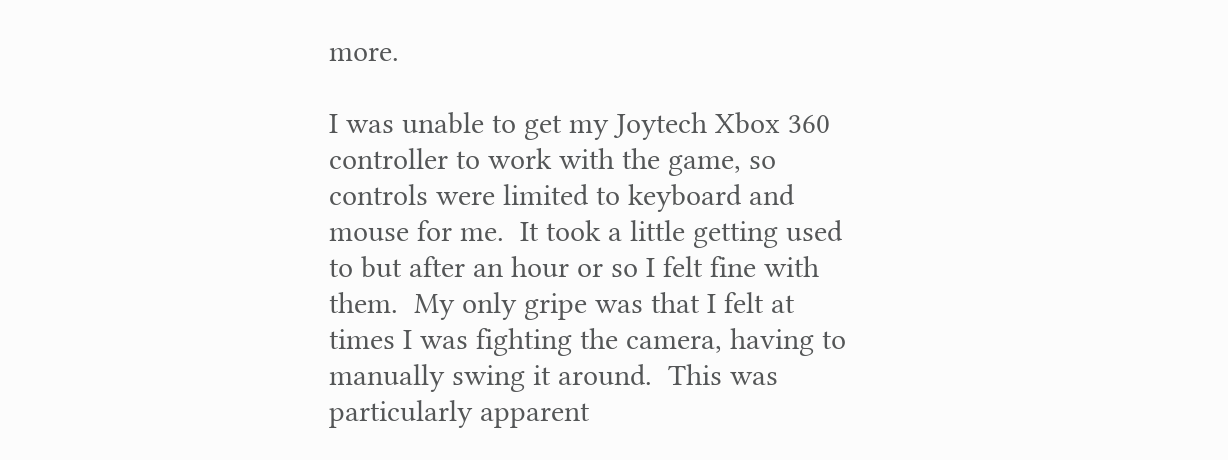more.

I was unable to get my Joytech Xbox 360 controller to work with the game, so controls were limited to keyboard and mouse for me.  It took a little getting used to but after an hour or so I felt fine with them.  My only gripe was that I felt at times I was fighting the camera, having to manually swing it around.  This was particularly apparent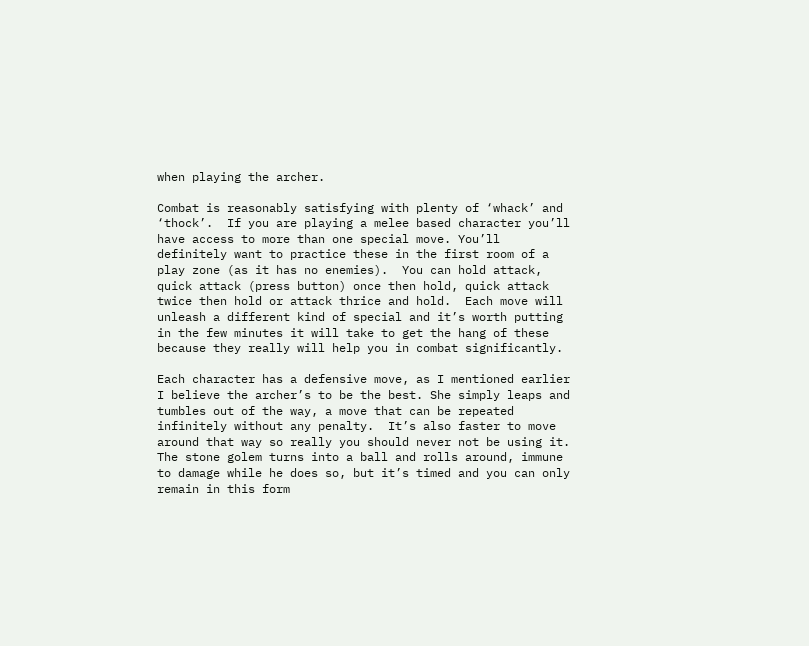when playing the archer.

Combat is reasonably satisfying with plenty of ‘whack’ and ‘thock’.  If you are playing a melee based character you’ll have access to more than one special move. You’ll definitely want to practice these in the first room of a play zone (as it has no enemies).  You can hold attack, quick attack (press button) once then hold, quick attack twice then hold or attack thrice and hold.  Each move will unleash a different kind of special and it’s worth putting in the few minutes it will take to get the hang of these because they really will help you in combat significantly.

Each character has a defensive move, as I mentioned earlier I believe the archer’s to be the best. She simply leaps and tumbles out of the way, a move that can be repeated infinitely without any penalty.  It’s also faster to move around that way so really you should never not be using it.  The stone golem turns into a ball and rolls around, immune to damage while he does so, but it’s timed and you can only remain in this form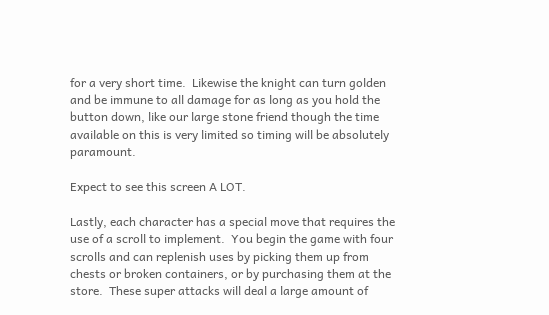for a very short time.  Likewise the knight can turn golden and be immune to all damage for as long as you hold the button down, like our large stone friend though the time available on this is very limited so timing will be absolutely paramount.

Expect to see this screen A LOT.

Lastly, each character has a special move that requires the use of a scroll to implement.  You begin the game with four scrolls and can replenish uses by picking them up from chests or broken containers, or by purchasing them at the store.  These super attacks will deal a large amount of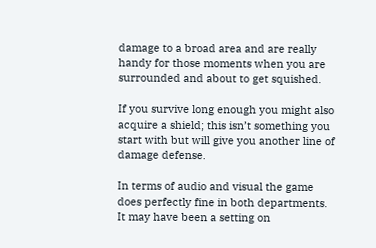damage to a broad area and are really handy for those moments when you are surrounded and about to get squished.

If you survive long enough you might also acquire a shield; this isn’t something you start with but will give you another line of damage defense.

In terms of audio and visual the game does perfectly fine in both departments.  It may have been a setting on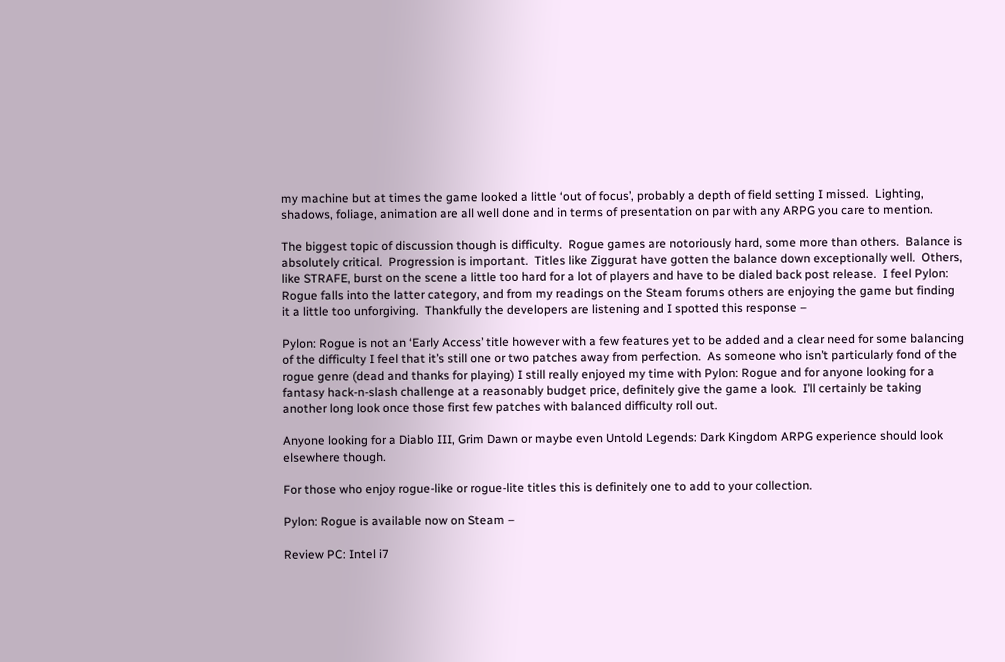my machine but at times the game looked a little ‘out of focus’, probably a depth of field setting I missed.  Lighting, shadows, foliage, animation are all well done and in terms of presentation on par with any ARPG you care to mention.

The biggest topic of discussion though is difficulty.  Rogue games are notoriously hard, some more than others.  Balance is absolutely critical.  Progression is important.  Titles like Ziggurat have gotten the balance down exceptionally well.  Others, like STRAFE, burst on the scene a little too hard for a lot of players and have to be dialed back post release.  I feel Pylon: Rogue falls into the latter category, and from my readings on the Steam forums others are enjoying the game but finding it a little too unforgiving.  Thankfully the developers are listening and I spotted this response –

Pylon: Rogue is not an ‘Early Access’ title however with a few features yet to be added and a clear need for some balancing of the difficulty I feel that it’s still one or two patches away from perfection.  As someone who isn’t particularly fond of the rogue genre (dead and thanks for playing) I still really enjoyed my time with Pylon: Rogue and for anyone looking for a fantasy hack-n-slash challenge at a reasonably budget price, definitely give the game a look.  I’ll certainly be taking another long look once those first few patches with balanced difficulty roll out.

Anyone looking for a Diablo III, Grim Dawn or maybe even Untold Legends: Dark Kingdom ARPG experience should look elsewhere though.

For those who enjoy rogue-like or rogue-lite titles this is definitely one to add to your collection.

Pylon: Rogue is available now on Steam –

Review PC: Intel i7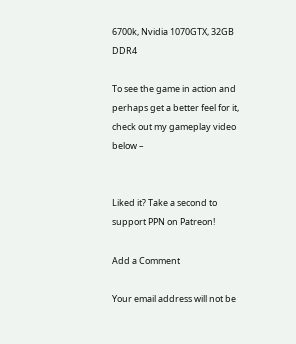6700k, Nvidia 1070GTX, 32GB DDR4

To see the game in action and perhaps get a better feel for it, check out my gameplay video below –


Liked it? Take a second to support PPN on Patreon!

Add a Comment

Your email address will not be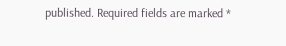published. Required fields are marked *